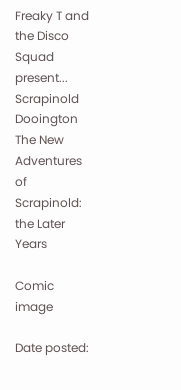Freaky T and the Disco Squad present...
Scrapinold Dooington
The New Adventures of Scrapinold: the Later Years

Comic image

Date posted: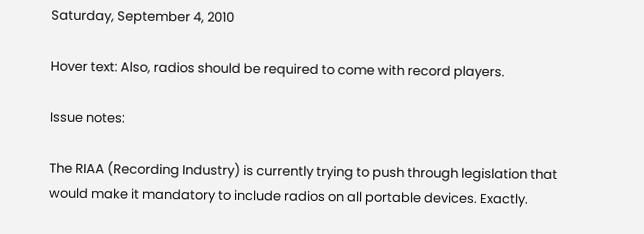Saturday, September 4, 2010

Hover text: Also, radios should be required to come with record players.

Issue notes:

The RIAA (Recording Industry) is currently trying to push through legislation that would make it mandatory to include radios on all portable devices. Exactly.